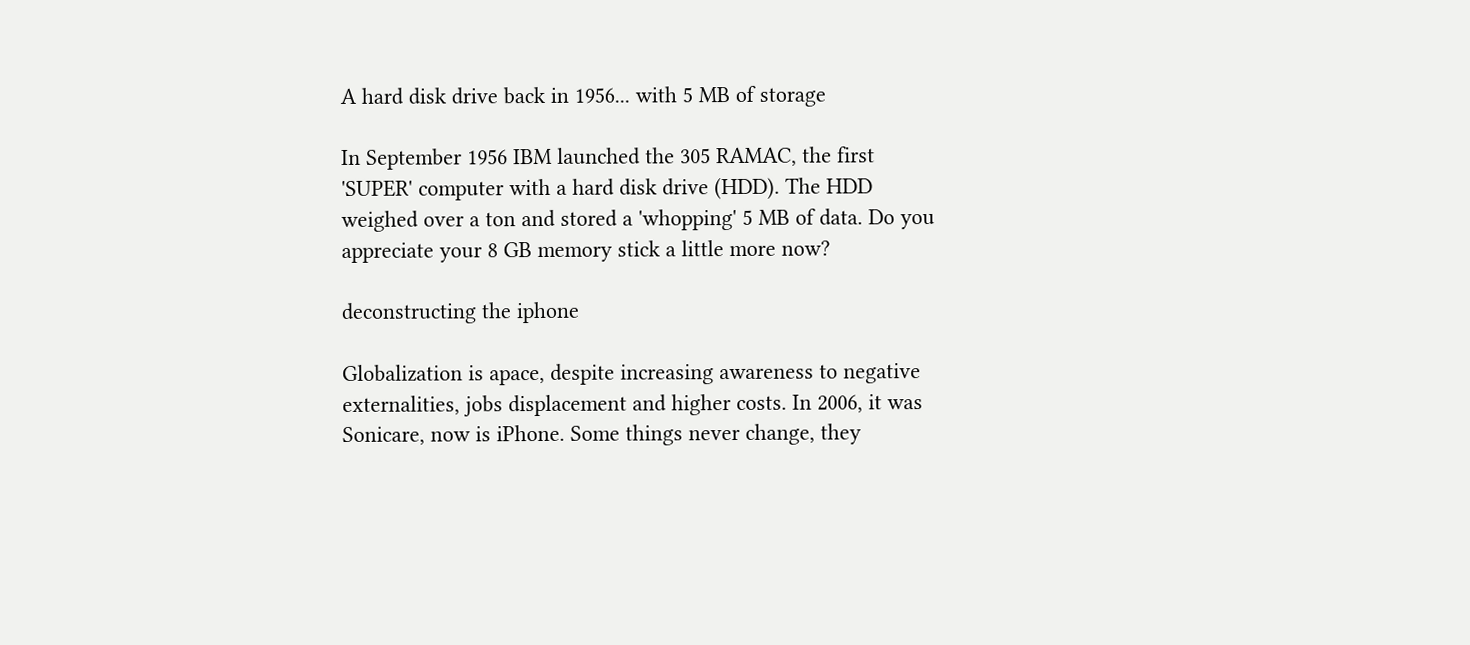A hard disk drive back in 1956... with 5 MB of storage

In September 1956 IBM launched the 305 RAMAC, the first 'SUPER' computer with a hard disk drive (HDD). The HDD weighed over a ton and stored a 'whopping' 5 MB of data. Do you appreciate your 8 GB memory stick a little more now?

deconstructing the iphone

Globalization is apace, despite increasing awareness to negative externalities, jobs displacement and higher costs. In 2006, it was Sonicare, now is iPhone. Some things never change, they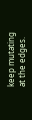keep mutating at the edges.